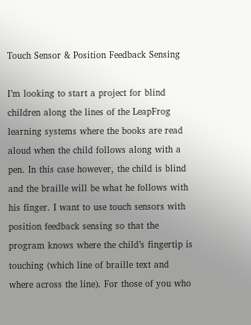Touch Sensor & Position Feedback Sensing

I’m looking to start a project for blind children along the lines of the LeapFrog learning systems where the books are read aloud when the child follows along with a pen. In this case however, the child is blind and the braille will be what he follows with his finger. I want to use touch sensors with position feedback sensing so that the program knows where the child’s fingertip is touching (which line of braille text and where across the line). For those of you who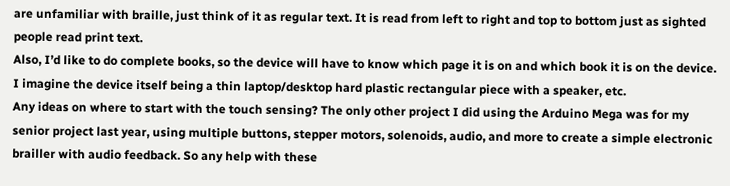are unfamiliar with braille, just think of it as regular text. It is read from left to right and top to bottom just as sighted people read print text.
Also, I’d like to do complete books, so the device will have to know which page it is on and which book it is on the device. I imagine the device itself being a thin laptop/desktop hard plastic rectangular piece with a speaker, etc.
Any ideas on where to start with the touch sensing? The only other project I did using the Arduino Mega was for my senior project last year, using multiple buttons, stepper motors, solenoids, audio, and more to create a simple electronic brailler with audio feedback. So any help with these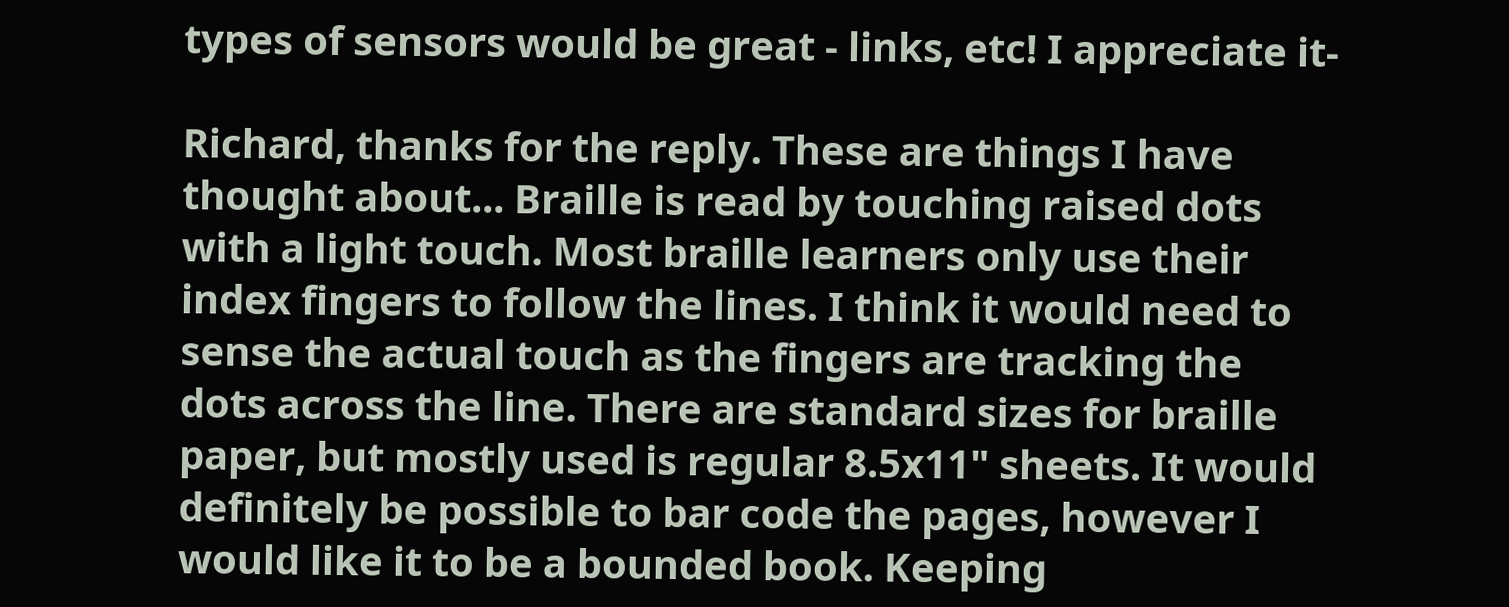types of sensors would be great - links, etc! I appreciate it-

Richard, thanks for the reply. These are things I have thought about... Braille is read by touching raised dots with a light touch. Most braille learners only use their index fingers to follow the lines. I think it would need to sense the actual touch as the fingers are tracking the dots across the line. There are standard sizes for braille paper, but mostly used is regular 8.5x11" sheets. It would definitely be possible to bar code the pages, however I would like it to be a bounded book. Keeping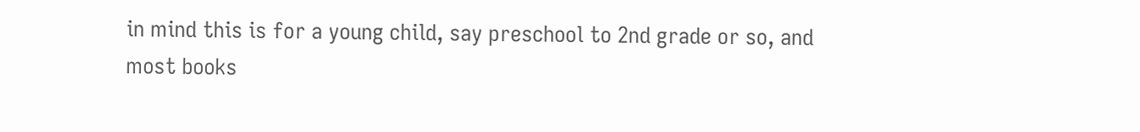in mind this is for a young child, say preschool to 2nd grade or so, and most books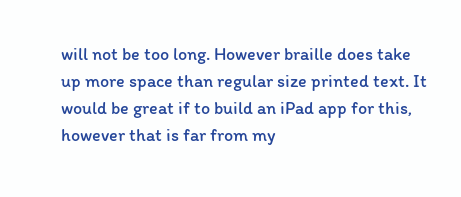will not be too long. However braille does take up more space than regular size printed text. It would be great if to build an iPad app for this, however that is far from my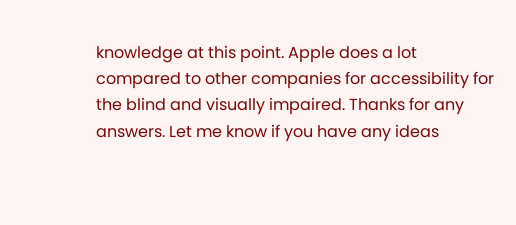knowledge at this point. Apple does a lot compared to other companies for accessibility for the blind and visually impaired. Thanks for any answers. Let me know if you have any ideas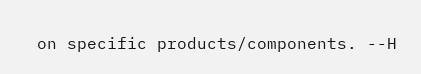on specific products/components. --H